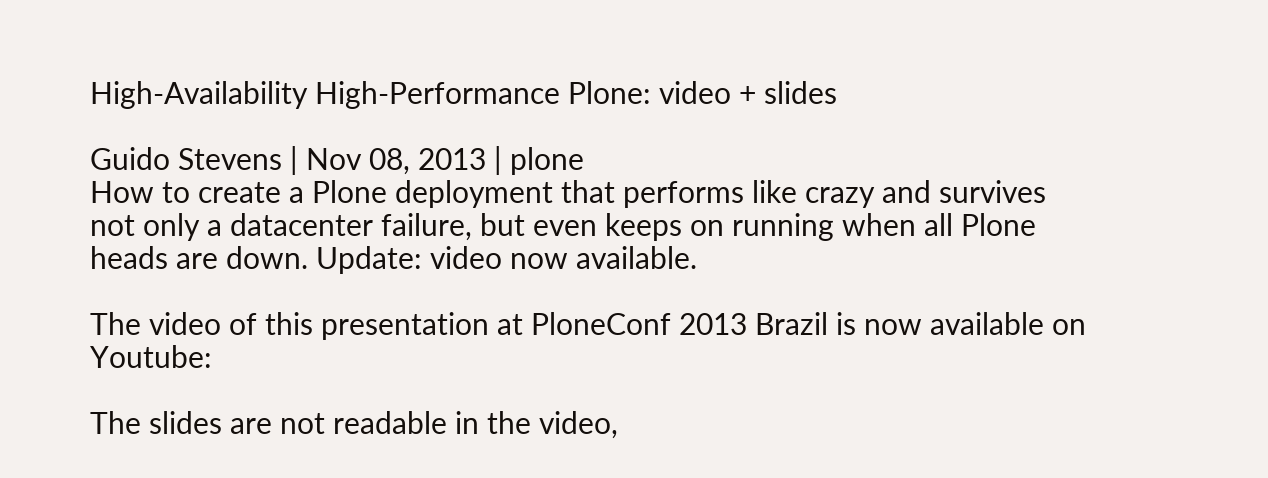High-Availability High-Performance Plone: video + slides

Guido Stevens | Nov 08, 2013 | plone
How to create a Plone deployment that performs like crazy and survives not only a datacenter failure, but even keeps on running when all Plone heads are down. Update: video now available.

The video of this presentation at PloneConf 2013 Brazil is now available on Youtube:

The slides are not readable in the video,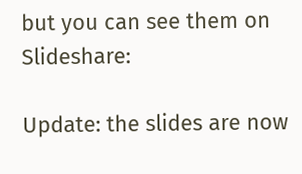but you can see them on Slideshare:

Update: the slides are now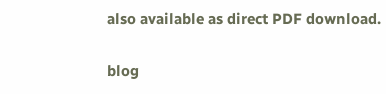also available as direct PDF download.

blog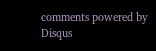comments powered by Disqus